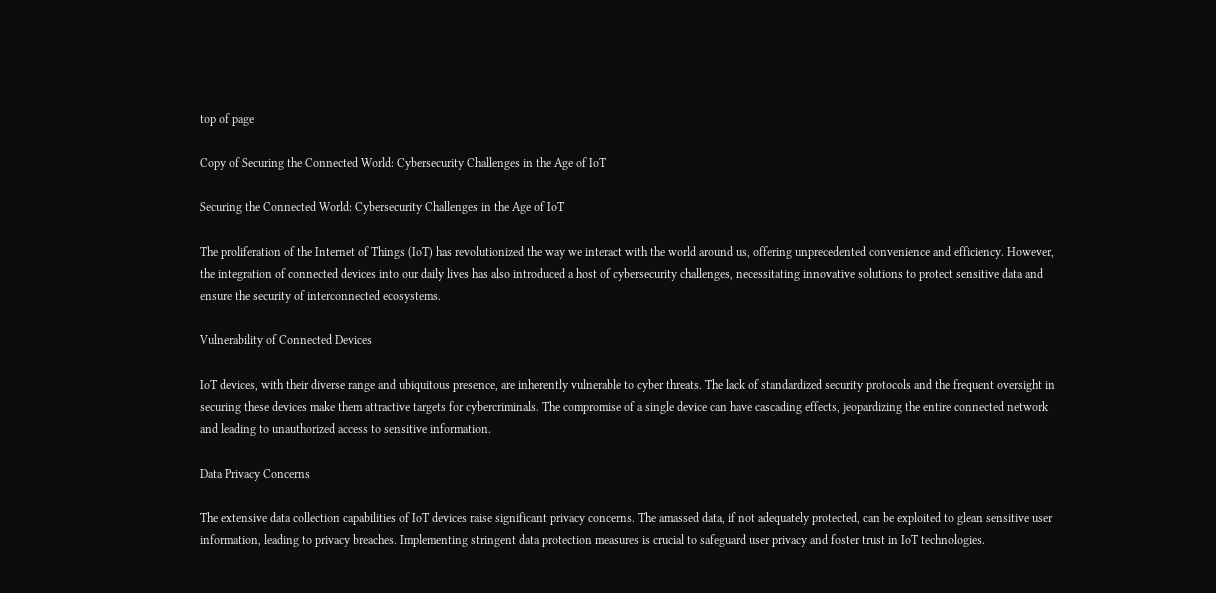top of page

Copy of Securing the Connected World: Cybersecurity Challenges in the Age of IoT

Securing the Connected World: Cybersecurity Challenges in the Age of IoT

The proliferation of the Internet of Things (IoT) has revolutionized the way we interact with the world around us, offering unprecedented convenience and efficiency. However, the integration of connected devices into our daily lives has also introduced a host of cybersecurity challenges, necessitating innovative solutions to protect sensitive data and ensure the security of interconnected ecosystems.

Vulnerability of Connected Devices

IoT devices, with their diverse range and ubiquitous presence, are inherently vulnerable to cyber threats. The lack of standardized security protocols and the frequent oversight in securing these devices make them attractive targets for cybercriminals. The compromise of a single device can have cascading effects, jeopardizing the entire connected network and leading to unauthorized access to sensitive information.

Data Privacy Concerns

The extensive data collection capabilities of IoT devices raise significant privacy concerns. The amassed data, if not adequately protected, can be exploited to glean sensitive user information, leading to privacy breaches. Implementing stringent data protection measures is crucial to safeguard user privacy and foster trust in IoT technologies.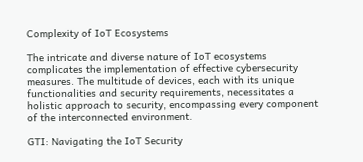Complexity of IoT Ecosystems

The intricate and diverse nature of IoT ecosystems complicates the implementation of effective cybersecurity measures. The multitude of devices, each with its unique functionalities and security requirements, necessitates a holistic approach to security, encompassing every component of the interconnected environment.

GTI: Navigating the IoT Security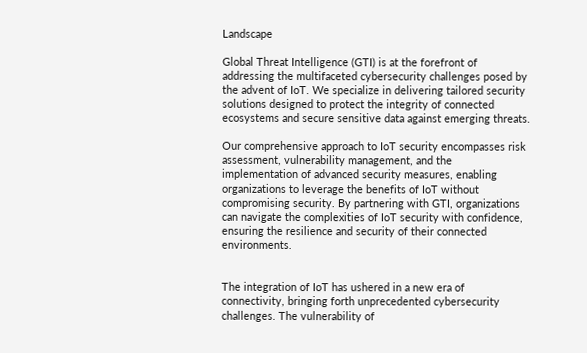Landscape

Global Threat Intelligence (GTI) is at the forefront of addressing the multifaceted cybersecurity challenges posed by the advent of IoT. We specialize in delivering tailored security solutions designed to protect the integrity of connected ecosystems and secure sensitive data against emerging threats.

Our comprehensive approach to IoT security encompasses risk assessment, vulnerability management, and the implementation of advanced security measures, enabling organizations to leverage the benefits of IoT without compromising security. By partnering with GTI, organizations can navigate the complexities of IoT security with confidence, ensuring the resilience and security of their connected environments.


The integration of IoT has ushered in a new era of connectivity, bringing forth unprecedented cybersecurity challenges. The vulnerability of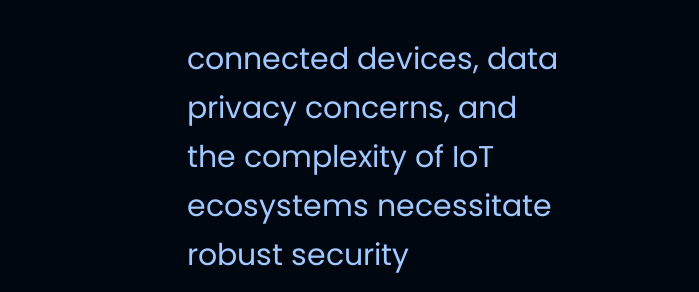connected devices, data privacy concerns, and the complexity of IoT ecosystems necessitate robust security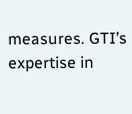measures. GTI’s expertise in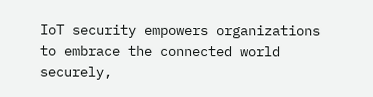IoT security empowers organizations to embrace the connected world securely,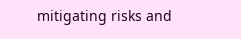mitigating risks and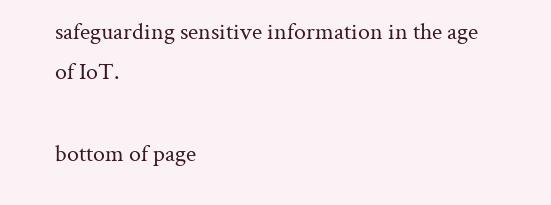safeguarding sensitive information in the age of IoT.

bottom of page